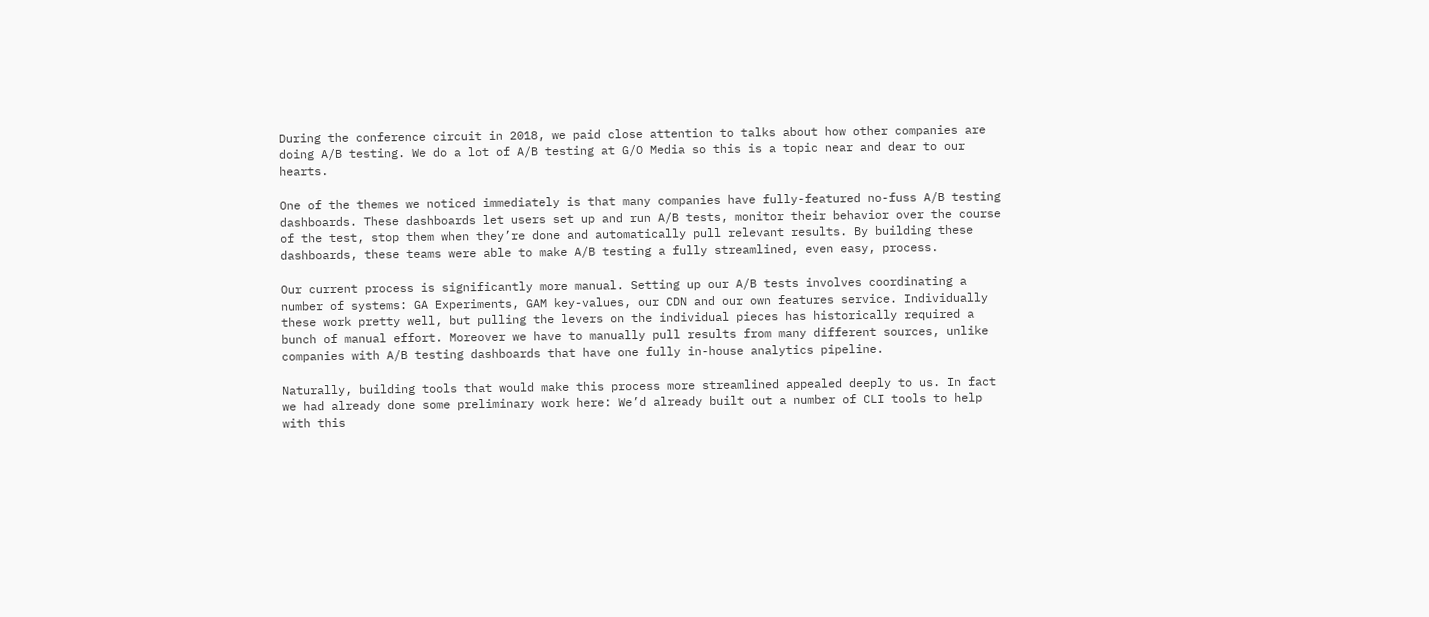During the conference circuit in 2018, we paid close attention to talks about how other companies are doing A/B testing. We do a lot of A/B testing at G/O Media so this is a topic near and dear to our hearts.

One of the themes we noticed immediately is that many companies have fully-featured no-fuss A/B testing dashboards. These dashboards let users set up and run A/B tests, monitor their behavior over the course of the test, stop them when they’re done and automatically pull relevant results. By building these dashboards, these teams were able to make A/B testing a fully streamlined, even easy, process.

Our current process is significantly more manual. Setting up our A/B tests involves coordinating a number of systems: GA Experiments, GAM key-values, our CDN and our own features service. Individually these work pretty well, but pulling the levers on the individual pieces has historically required a bunch of manual effort. Moreover we have to manually pull results from many different sources, unlike companies with A/B testing dashboards that have one fully in-house analytics pipeline.

Naturally, building tools that would make this process more streamlined appealed deeply to us. In fact we had already done some preliminary work here: We’d already built out a number of CLI tools to help with this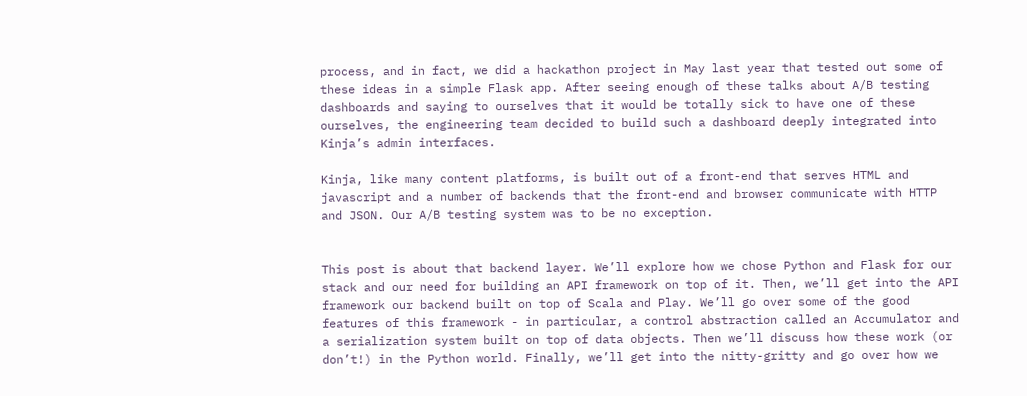process, and in fact, we did a hackathon project in May last year that tested out some of these ideas in a simple Flask app. After seeing enough of these talks about A/B testing dashboards and saying to ourselves that it would be totally sick to have one of these ourselves, the engineering team decided to build such a dashboard deeply integrated into Kinja’s admin interfaces.

Kinja, like many content platforms, is built out of a front-end that serves HTML and javascript and a number of backends that the front-end and browser communicate with HTTP and JSON. Our A/B testing system was to be no exception.


This post is about that backend layer. We’ll explore how we chose Python and Flask for our stack and our need for building an API framework on top of it. Then, we’ll get into the API framework our backend built on top of Scala and Play. We’ll go over some of the good features of this framework - in particular, a control abstraction called an Accumulator and a serialization system built on top of data objects. Then we’ll discuss how these work (or don’t!) in the Python world. Finally, we’ll get into the nitty-gritty and go over how we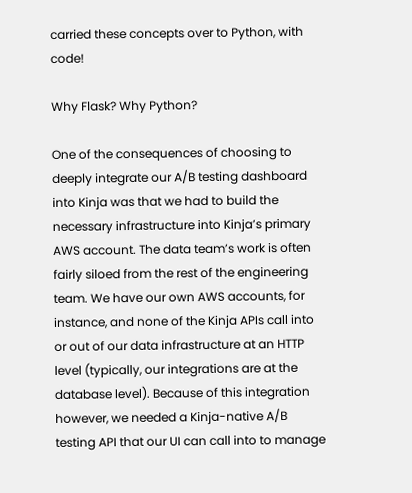carried these concepts over to Python, with code!

Why Flask? Why Python?

One of the consequences of choosing to deeply integrate our A/B testing dashboard into Kinja was that we had to build the necessary infrastructure into Kinja’s primary AWS account. The data team’s work is often fairly siloed from the rest of the engineering team. We have our own AWS accounts, for instance, and none of the Kinja APIs call into or out of our data infrastructure at an HTTP level (typically, our integrations are at the database level). Because of this integration however, we needed a Kinja-native A/B testing API that our UI can call into to manage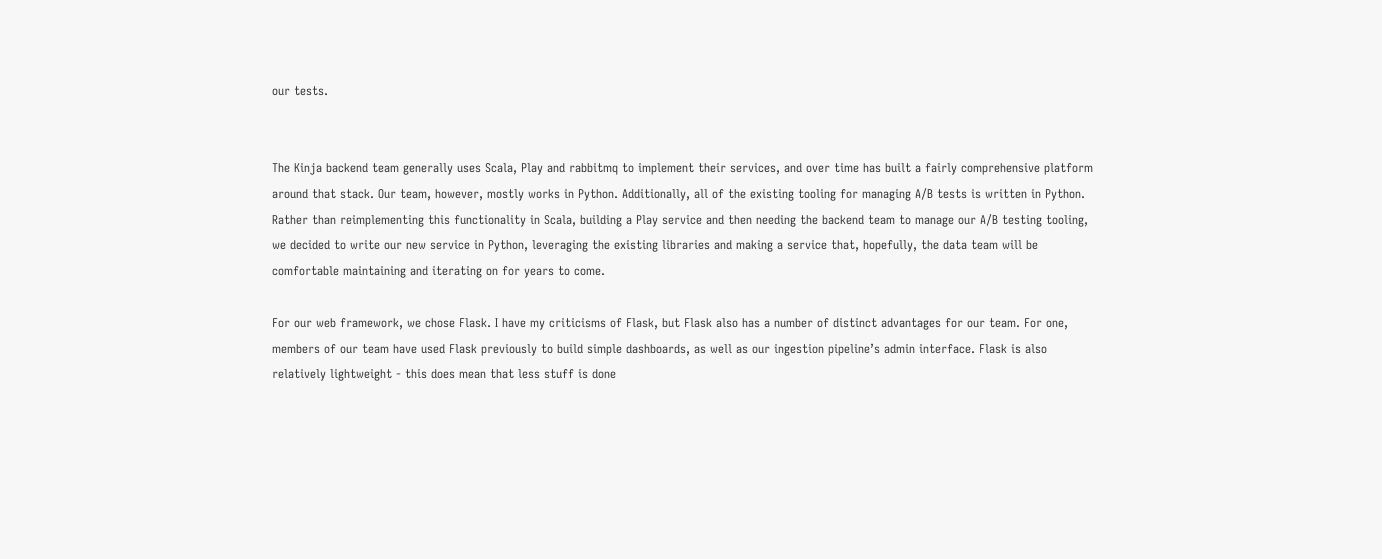our tests.


The Kinja backend team generally uses Scala, Play and rabbitmq to implement their services, and over time has built a fairly comprehensive platform around that stack. Our team, however, mostly works in Python. Additionally, all of the existing tooling for managing A/B tests is written in Python. Rather than reimplementing this functionality in Scala, building a Play service and then needing the backend team to manage our A/B testing tooling, we decided to write our new service in Python, leveraging the existing libraries and making a service that, hopefully, the data team will be comfortable maintaining and iterating on for years to come.

For our web framework, we chose Flask. I have my criticisms of Flask, but Flask also has a number of distinct advantages for our team. For one, members of our team have used Flask previously to build simple dashboards, as well as our ingestion pipeline’s admin interface. Flask is also relatively lightweight - this does mean that less stuff is done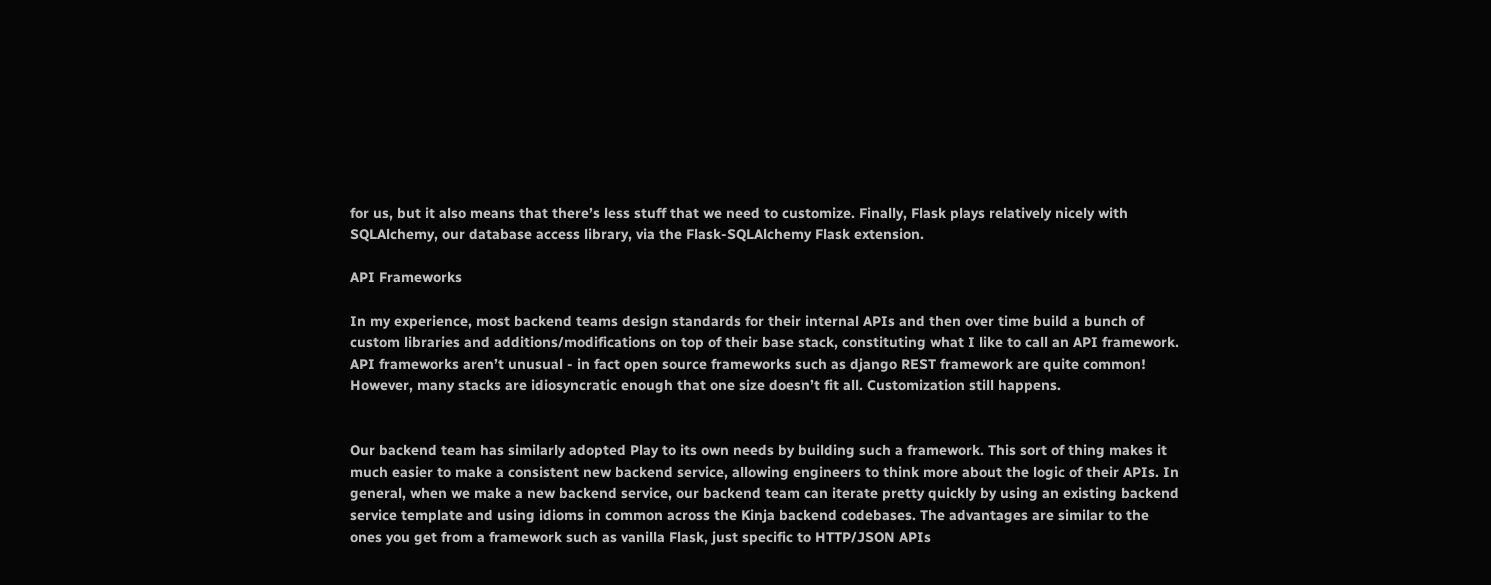for us, but it also means that there’s less stuff that we need to customize. Finally, Flask plays relatively nicely with SQLAlchemy, our database access library, via the Flask-SQLAlchemy Flask extension.

API Frameworks

In my experience, most backend teams design standards for their internal APIs and then over time build a bunch of custom libraries and additions/modifications on top of their base stack, constituting what I like to call an API framework. API frameworks aren’t unusual - in fact open source frameworks such as django REST framework are quite common! However, many stacks are idiosyncratic enough that one size doesn’t fit all. Customization still happens.


Our backend team has similarly adopted Play to its own needs by building such a framework. This sort of thing makes it much easier to make a consistent new backend service, allowing engineers to think more about the logic of their APIs. In general, when we make a new backend service, our backend team can iterate pretty quickly by using an existing backend service template and using idioms in common across the Kinja backend codebases. The advantages are similar to the ones you get from a framework such as vanilla Flask, just specific to HTTP/JSON APIs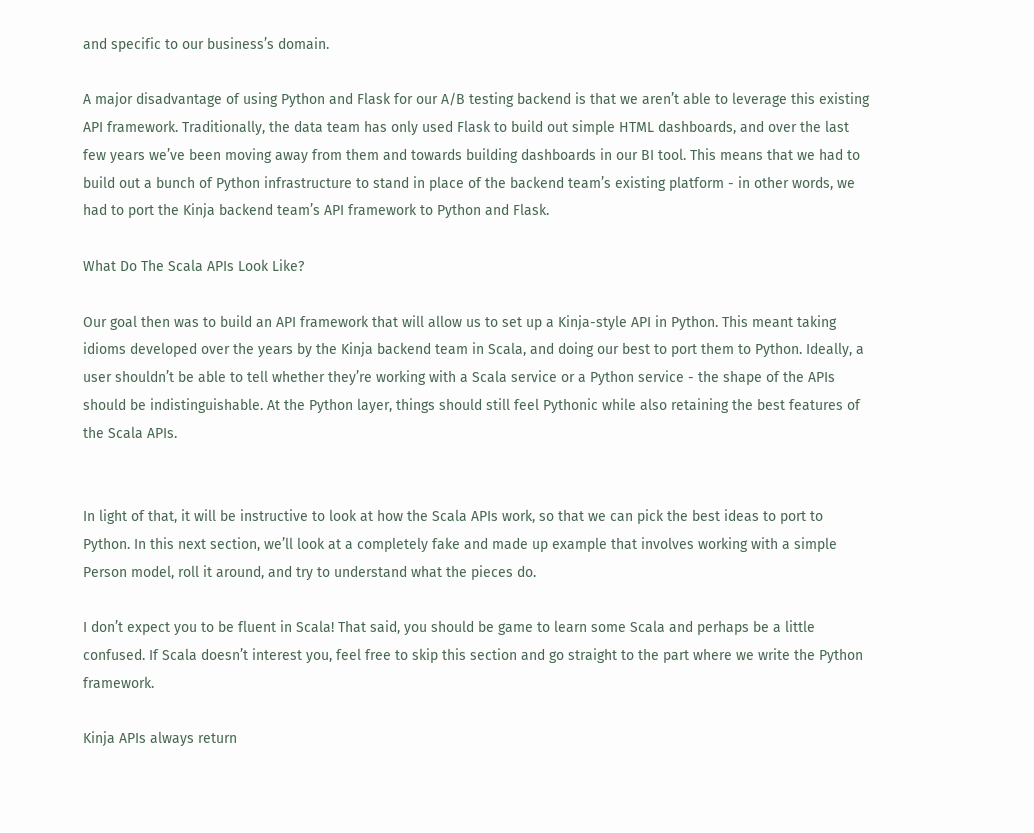and specific to our business’s domain.

A major disadvantage of using Python and Flask for our A/B testing backend is that we aren’t able to leverage this existing API framework. Traditionally, the data team has only used Flask to build out simple HTML dashboards, and over the last few years we’ve been moving away from them and towards building dashboards in our BI tool. This means that we had to build out a bunch of Python infrastructure to stand in place of the backend team’s existing platform - in other words, we had to port the Kinja backend team’s API framework to Python and Flask.

What Do The Scala APIs Look Like?

Our goal then was to build an API framework that will allow us to set up a Kinja-style API in Python. This meant taking idioms developed over the years by the Kinja backend team in Scala, and doing our best to port them to Python. Ideally, a user shouldn’t be able to tell whether they’re working with a Scala service or a Python service - the shape of the APIs should be indistinguishable. At the Python layer, things should still feel Pythonic while also retaining the best features of the Scala APIs.


In light of that, it will be instructive to look at how the Scala APIs work, so that we can pick the best ideas to port to Python. In this next section, we’ll look at a completely fake and made up example that involves working with a simple Person model, roll it around, and try to understand what the pieces do.

I don’t expect you to be fluent in Scala! That said, you should be game to learn some Scala and perhaps be a little confused. If Scala doesn’t interest you, feel free to skip this section and go straight to the part where we write the Python framework.

Kinja APIs always return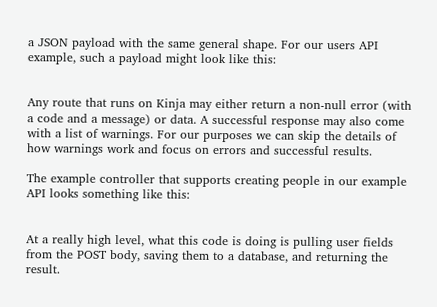a JSON payload with the same general shape. For our users API example, such a payload might look like this:


Any route that runs on Kinja may either return a non-null error (with a code and a message) or data. A successful response may also come with a list of warnings. For our purposes we can skip the details of how warnings work and focus on errors and successful results.

The example controller that supports creating people in our example API looks something like this:


At a really high level, what this code is doing is pulling user fields from the POST body, saving them to a database, and returning the result.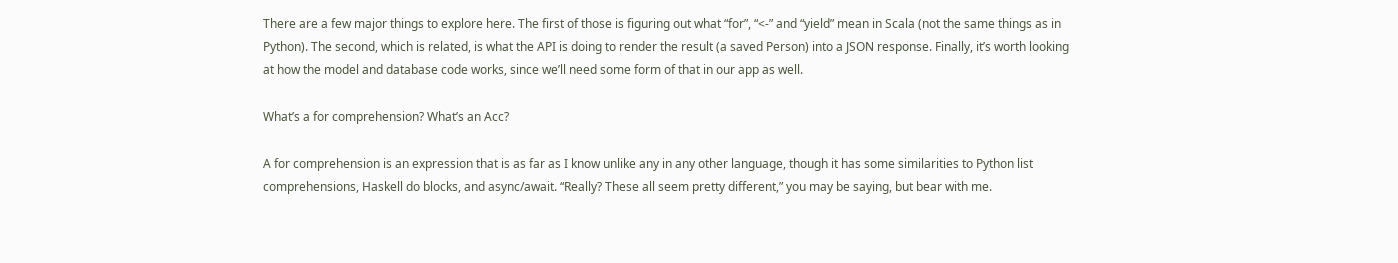There are a few major things to explore here. The first of those is figuring out what “for”, “<-” and “yield” mean in Scala (not the same things as in Python). The second, which is related, is what the API is doing to render the result (a saved Person) into a JSON response. Finally, it’s worth looking at how the model and database code works, since we’ll need some form of that in our app as well.

What’s a for comprehension? What’s an Acc?

A for comprehension is an expression that is as far as I know unlike any in any other language, though it has some similarities to Python list comprehensions, Haskell do blocks, and async/await. “Really? These all seem pretty different,” you may be saying, but bear with me.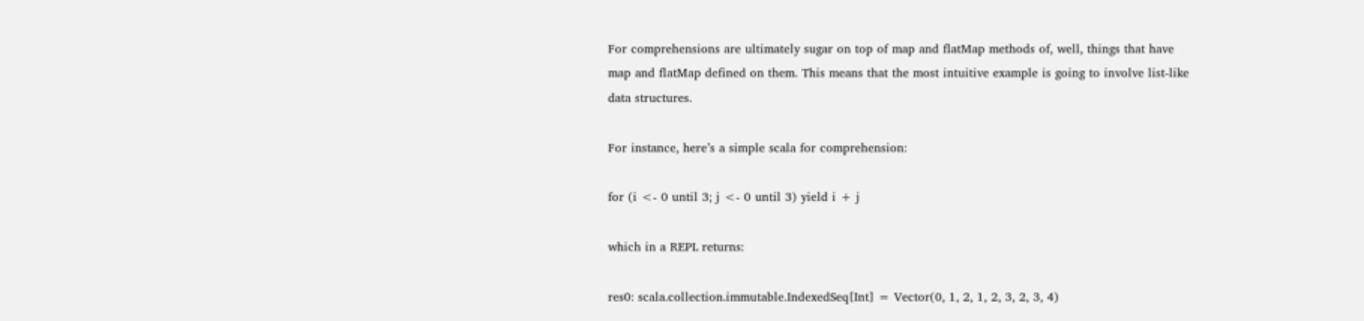For comprehensions are ultimately sugar on top of map and flatMap methods of, well, things that have map and flatMap defined on them. This means that the most intuitive example is going to involve list-like data structures.

For instance, here’s a simple scala for comprehension:

for (i <- 0 until 3; j <- 0 until 3) yield i + j

which in a REPL returns:

res0: scala.collection.immutable.IndexedSeq[Int] = Vector(0, 1, 2, 1, 2, 3, 2, 3, 4)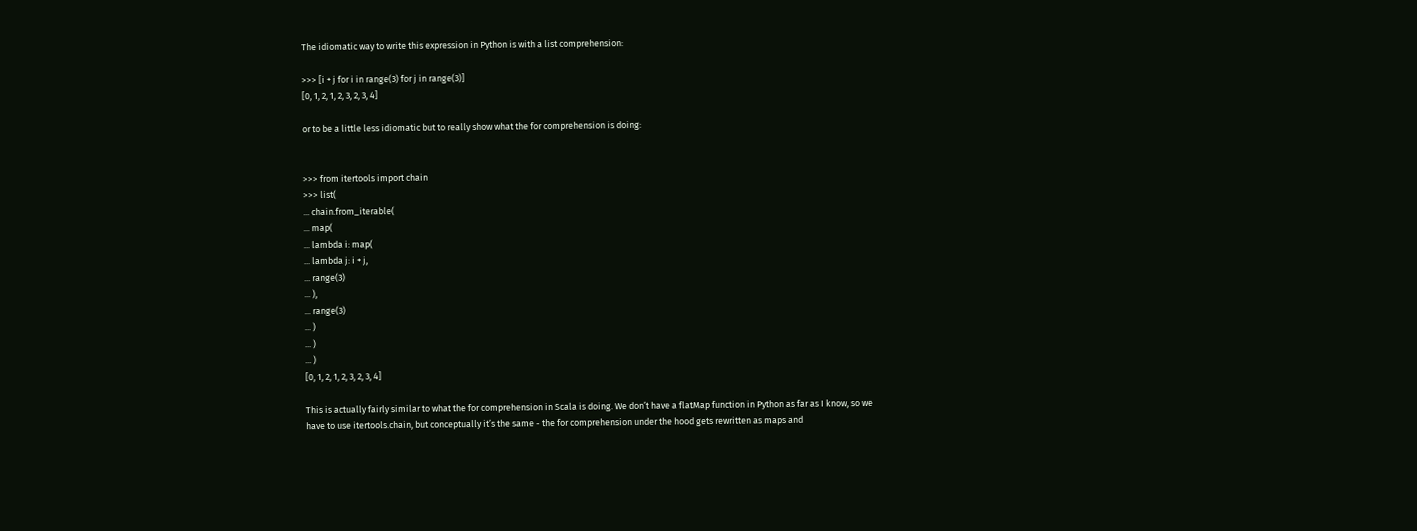The idiomatic way to write this expression in Python is with a list comprehension:

>>> [i + j for i in range(3) for j in range(3)]
[0, 1, 2, 1, 2, 3, 2, 3, 4]

or to be a little less idiomatic but to really show what the for comprehension is doing:


>>> from itertools import chain
>>> list(
... chain.from_iterable(
... map(
... lambda i: map(
... lambda j: i + j,
... range(3)
... ),
... range(3)
... )
... )
... )
[0, 1, 2, 1, 2, 3, 2, 3, 4]

This is actually fairly similar to what the for comprehension in Scala is doing. We don’t have a flatMap function in Python as far as I know, so we have to use itertools.chain, but conceptually it’s the same - the for comprehension under the hood gets rewritten as maps and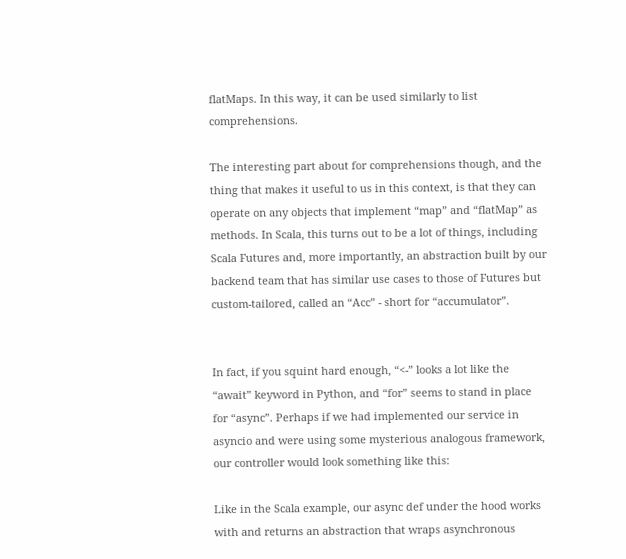flatMaps. In this way, it can be used similarly to list comprehensions.

The interesting part about for comprehensions though, and the thing that makes it useful to us in this context, is that they can operate on any objects that implement “map” and “flatMap” as methods. In Scala, this turns out to be a lot of things, including Scala Futures and, more importantly, an abstraction built by our backend team that has similar use cases to those of Futures but custom-tailored, called an “Acc” - short for “accumulator”.


In fact, if you squint hard enough, “<-” looks a lot like the “await” keyword in Python, and “for” seems to stand in place for “async”. Perhaps if we had implemented our service in asyncio and were using some mysterious analogous framework, our controller would look something like this:

Like in the Scala example, our async def under the hood works with and returns an abstraction that wraps asynchronous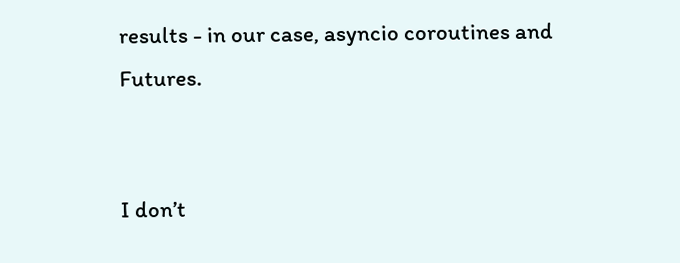results - in our case, asyncio coroutines and Futures.


I don’t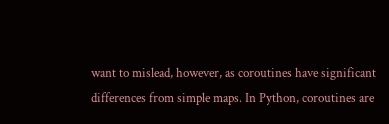want to mislead, however, as coroutines have significant differences from simple maps. In Python, coroutines are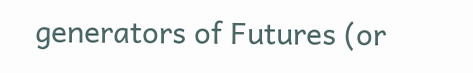generators of Futures (or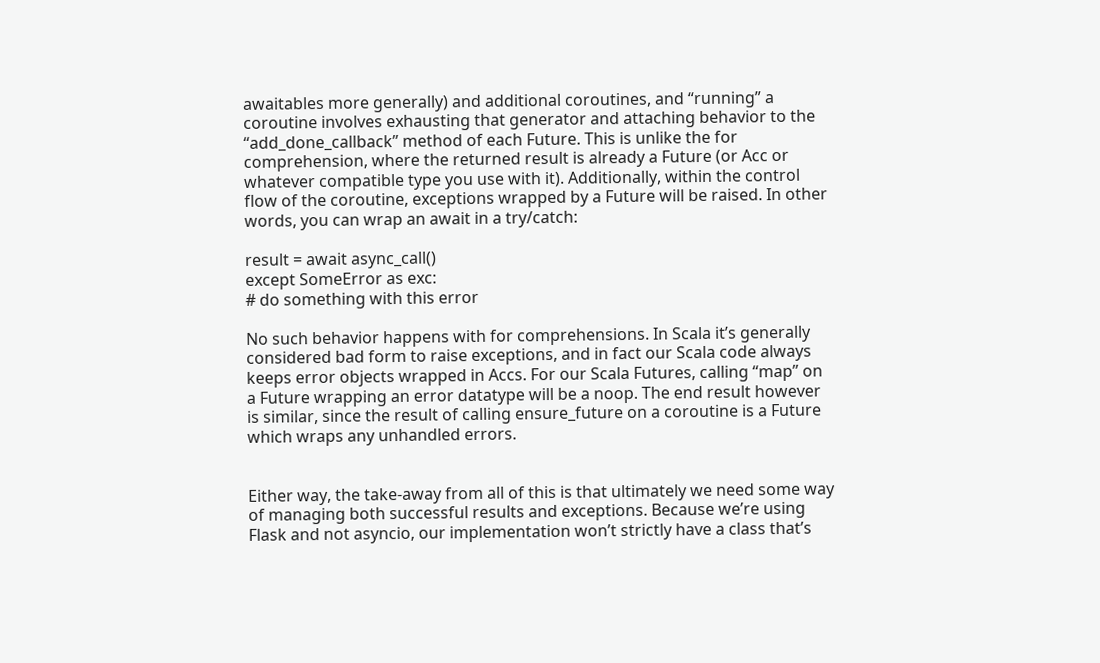awaitables more generally) and additional coroutines, and “running” a coroutine involves exhausting that generator and attaching behavior to the “add_done_callback” method of each Future. This is unlike the for comprehension, where the returned result is already a Future (or Acc or whatever compatible type you use with it). Additionally, within the control flow of the coroutine, exceptions wrapped by a Future will be raised. In other words, you can wrap an await in a try/catch:

result = await async_call()
except SomeError as exc:
# do something with this error

No such behavior happens with for comprehensions. In Scala it’s generally considered bad form to raise exceptions, and in fact our Scala code always keeps error objects wrapped in Accs. For our Scala Futures, calling “map” on a Future wrapping an error datatype will be a noop. The end result however is similar, since the result of calling ensure_future on a coroutine is a Future which wraps any unhandled errors.


Either way, the take-away from all of this is that ultimately we need some way of managing both successful results and exceptions. Because we’re using Flask and not asyncio, our implementation won’t strictly have a class that’s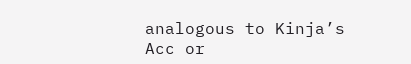analogous to Kinja’s Acc or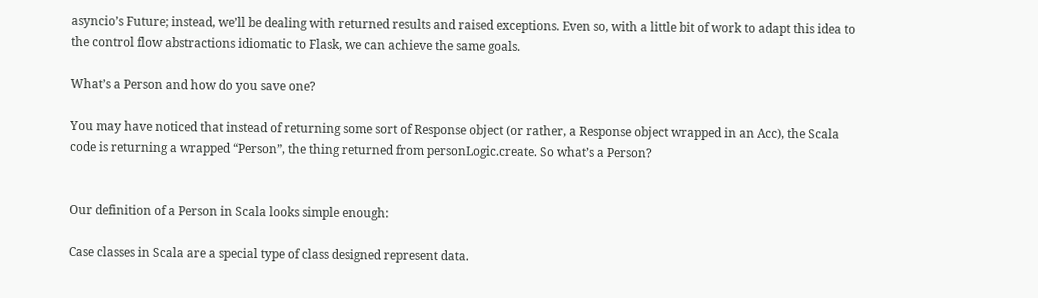asyncio’s Future; instead, we’ll be dealing with returned results and raised exceptions. Even so, with a little bit of work to adapt this idea to the control flow abstractions idiomatic to Flask, we can achieve the same goals.

What’s a Person and how do you save one?

You may have noticed that instead of returning some sort of Response object (or rather, a Response object wrapped in an Acc), the Scala code is returning a wrapped “Person”, the thing returned from personLogic.create. So what’s a Person?


Our definition of a Person in Scala looks simple enough:

Case classes in Scala are a special type of class designed represent data.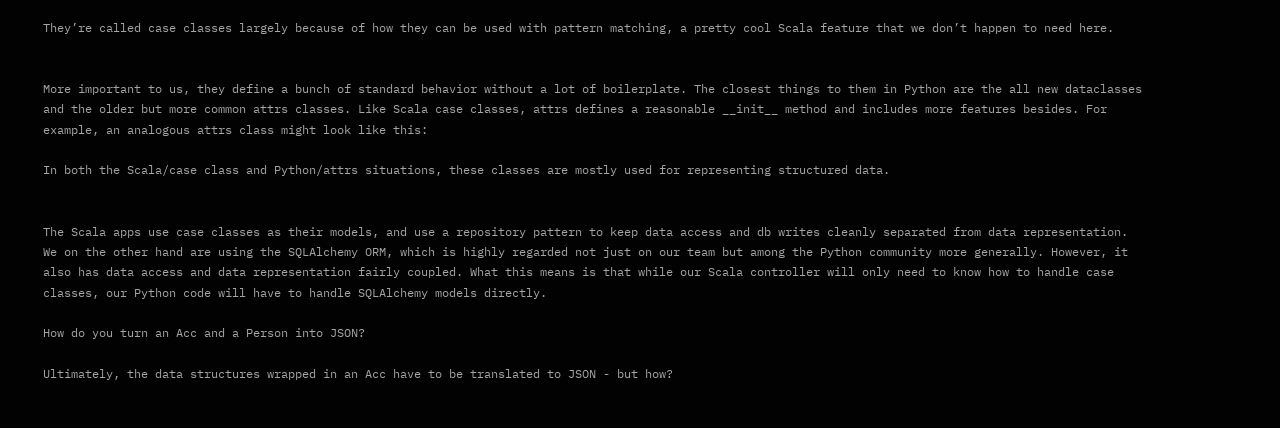They’re called case classes largely because of how they can be used with pattern matching, a pretty cool Scala feature that we don’t happen to need here.


More important to us, they define a bunch of standard behavior without a lot of boilerplate. The closest things to them in Python are the all new dataclasses and the older but more common attrs classes. Like Scala case classes, attrs defines a reasonable __init__ method and includes more features besides. For example, an analogous attrs class might look like this:

In both the Scala/case class and Python/attrs situations, these classes are mostly used for representing structured data.


The Scala apps use case classes as their models, and use a repository pattern to keep data access and db writes cleanly separated from data representation. We on the other hand are using the SQLAlchemy ORM, which is highly regarded not just on our team but among the Python community more generally. However, it also has data access and data representation fairly coupled. What this means is that while our Scala controller will only need to know how to handle case classes, our Python code will have to handle SQLAlchemy models directly.

How do you turn an Acc and a Person into JSON?

Ultimately, the data structures wrapped in an Acc have to be translated to JSON - but how?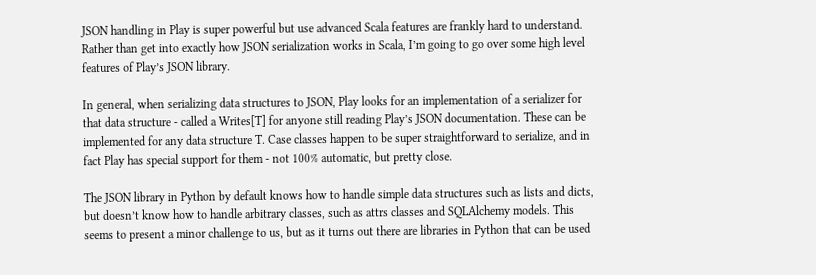JSON handling in Play is super powerful but use advanced Scala features are frankly hard to understand. Rather than get into exactly how JSON serialization works in Scala, I’m going to go over some high level features of Play’s JSON library.

In general, when serializing data structures to JSON, Play looks for an implementation of a serializer for that data structure - called a Writes[T] for anyone still reading Play’s JSON documentation. These can be implemented for any data structure T. Case classes happen to be super straightforward to serialize, and in fact Play has special support for them - not 100% automatic, but pretty close.

The JSON library in Python by default knows how to handle simple data structures such as lists and dicts, but doesn’t know how to handle arbitrary classes, such as attrs classes and SQLAlchemy models. This seems to present a minor challenge to us, but as it turns out there are libraries in Python that can be used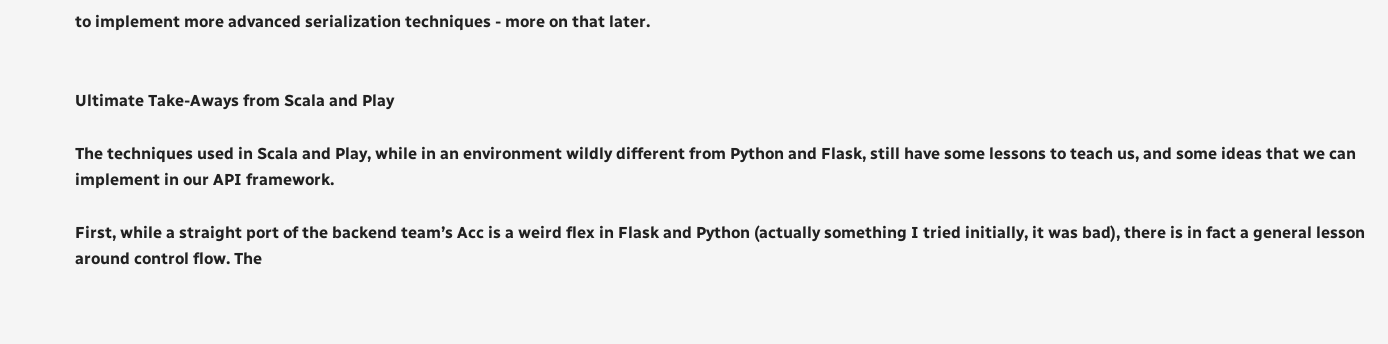to implement more advanced serialization techniques - more on that later.


Ultimate Take-Aways from Scala and Play

The techniques used in Scala and Play, while in an environment wildly different from Python and Flask, still have some lessons to teach us, and some ideas that we can implement in our API framework.

First, while a straight port of the backend team’s Acc is a weird flex in Flask and Python (actually something I tried initially, it was bad), there is in fact a general lesson around control flow. The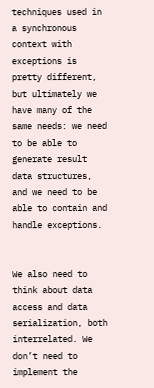techniques used in a synchronous context with exceptions is pretty different, but ultimately we have many of the same needs: we need to be able to generate result data structures, and we need to be able to contain and handle exceptions.


We also need to think about data access and data serialization, both interrelated. We don’t need to implement the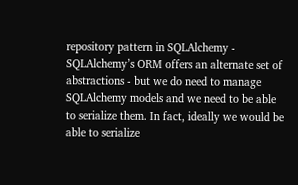repository pattern in SQLAlchemy - SQLAlchemy’s ORM offers an alternate set of abstractions - but we do need to manage SQLAlchemy models and we need to be able to serialize them. In fact, ideally we would be able to serialize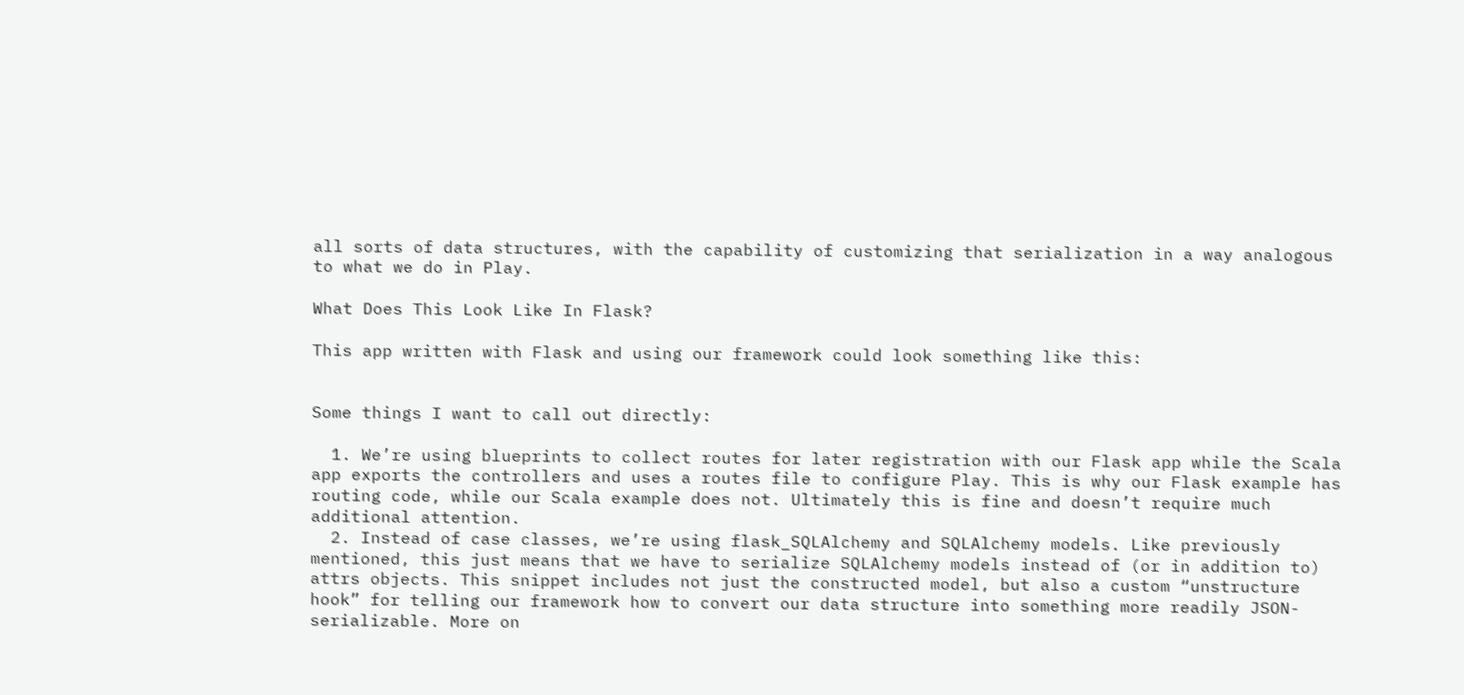all sorts of data structures, with the capability of customizing that serialization in a way analogous to what we do in Play.

What Does This Look Like In Flask?

This app written with Flask and using our framework could look something like this:


Some things I want to call out directly:

  1. We’re using blueprints to collect routes for later registration with our Flask app while the Scala app exports the controllers and uses a routes file to configure Play. This is why our Flask example has routing code, while our Scala example does not. Ultimately this is fine and doesn’t require much additional attention.
  2. Instead of case classes, we’re using flask_SQLAlchemy and SQLAlchemy models. Like previously mentioned, this just means that we have to serialize SQLAlchemy models instead of (or in addition to) attrs objects. This snippet includes not just the constructed model, but also a custom “unstructure hook” for telling our framework how to convert our data structure into something more readily JSON-serializable. More on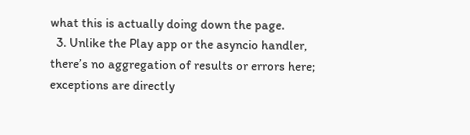what this is actually doing down the page.
  3. Unlike the Play app or the asyncio handler, there’s no aggregation of results or errors here; exceptions are directly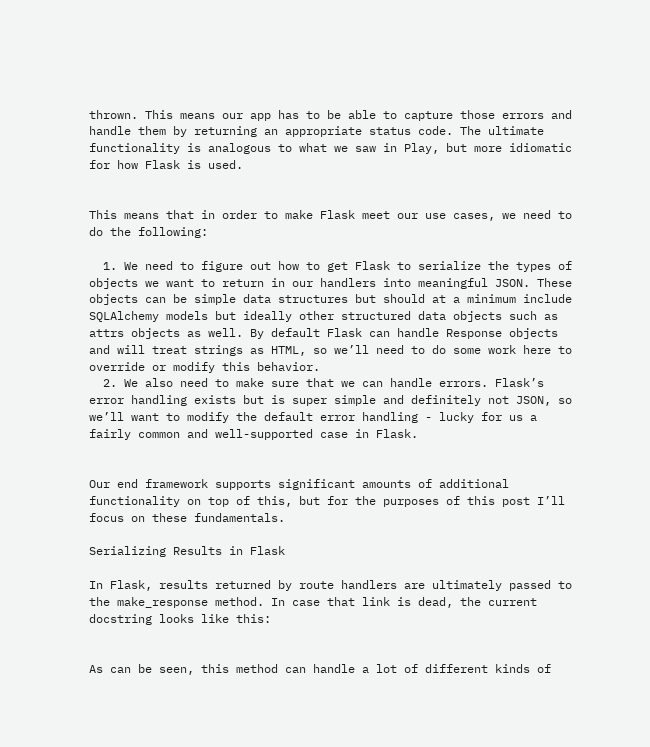thrown. This means our app has to be able to capture those errors and handle them by returning an appropriate status code. The ultimate functionality is analogous to what we saw in Play, but more idiomatic for how Flask is used.


This means that in order to make Flask meet our use cases, we need to do the following:

  1. We need to figure out how to get Flask to serialize the types of objects we want to return in our handlers into meaningful JSON. These objects can be simple data structures but should at a minimum include SQLAlchemy models but ideally other structured data objects such as attrs objects as well. By default Flask can handle Response objects and will treat strings as HTML, so we’ll need to do some work here to override or modify this behavior.
  2. We also need to make sure that we can handle errors. Flask’s error handling exists but is super simple and definitely not JSON, so we’ll want to modify the default error handling - lucky for us a fairly common and well-supported case in Flask.


Our end framework supports significant amounts of additional functionality on top of this, but for the purposes of this post I’ll focus on these fundamentals.

Serializing Results in Flask

In Flask, results returned by route handlers are ultimately passed to the make_response method. In case that link is dead, the current docstring looks like this:


As can be seen, this method can handle a lot of different kinds of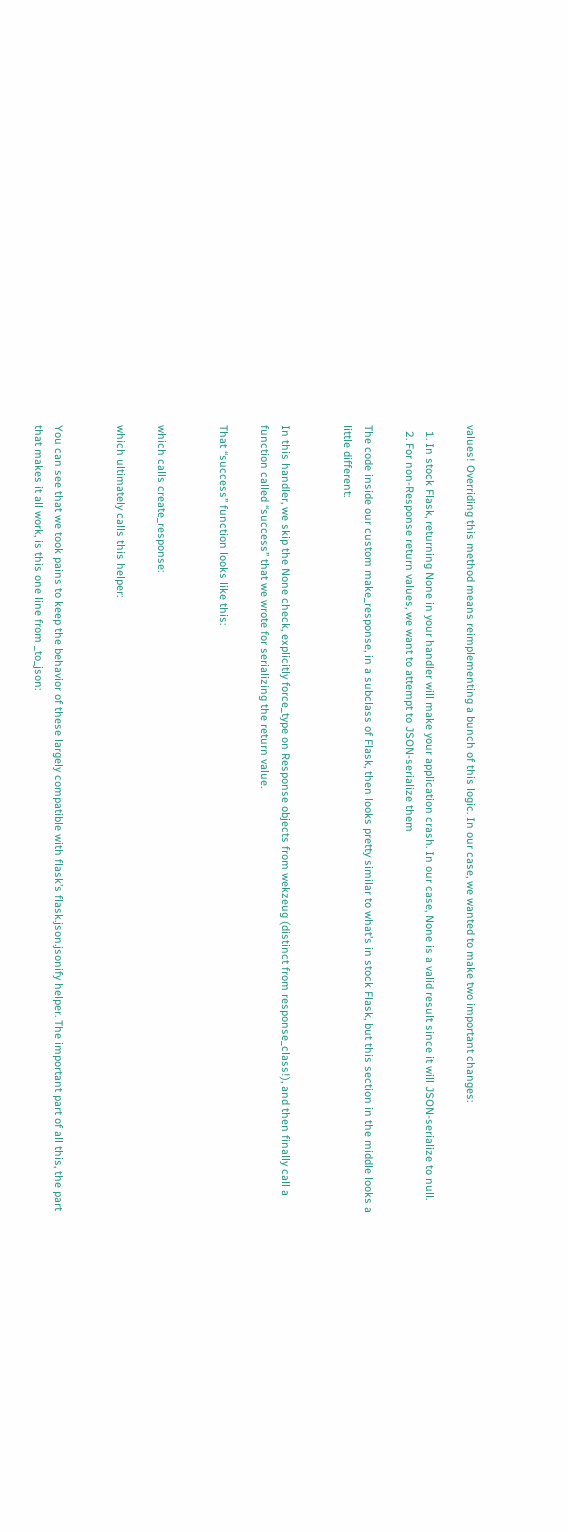values! Overriding this method means reimplementing a bunch of this logic. In our case, we wanted to make two important changes:

  1. In stock Flask, returning None in your handler will make your application crash. In our case, None is a valid result since it will JSON-serialize to null.
  2. For non-Response return values, we want to attempt to JSON-serialize them

The code inside our custom make_response, in a subclass of Flask, then looks pretty similar to what’s in stock Flask, but this section in the middle looks a little different:


In this handler, we skip the None check, explicitly force_type on Response objects from wekzeug (distinct from response_class!), and then finally call a function called “success” that we wrote for serializing the return value.

That “success” function looks like this:


which calls create_response:

which ultimately calls this helper:


You can see that we took pains to keep the behavior of these largely compatible with flask’s flask.json.jsonify helper. The important part of all this, the part that makes it all work, is this one line from _to_json: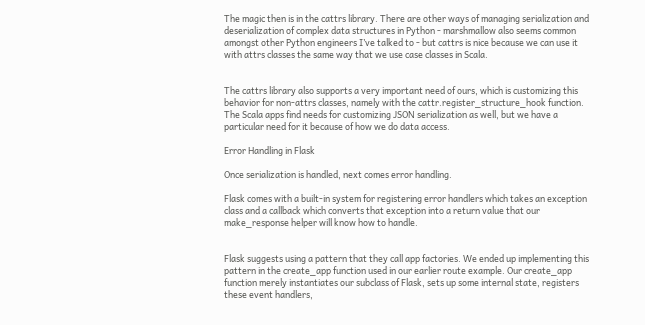The magic then is in the cattrs library. There are other ways of managing serialization and deserialization of complex data structures in Python - marshmallow also seems common amongst other Python engineers I’ve talked to - but cattrs is nice because we can use it with attrs classes the same way that we use case classes in Scala.


The cattrs library also supports a very important need of ours, which is customizing this behavior for non-attrs classes, namely with the cattr.register_structure_hook function. The Scala apps find needs for customizing JSON serialization as well, but we have a particular need for it because of how we do data access.

Error Handling in Flask

Once serialization is handled, next comes error handling.

Flask comes with a built-in system for registering error handlers which takes an exception class and a callback which converts that exception into a return value that our make_response helper will know how to handle.


Flask suggests using a pattern that they call app factories. We ended up implementing this pattern in the create_app function used in our earlier route example. Our create_app function merely instantiates our subclass of Flask, sets up some internal state, registers these event handlers,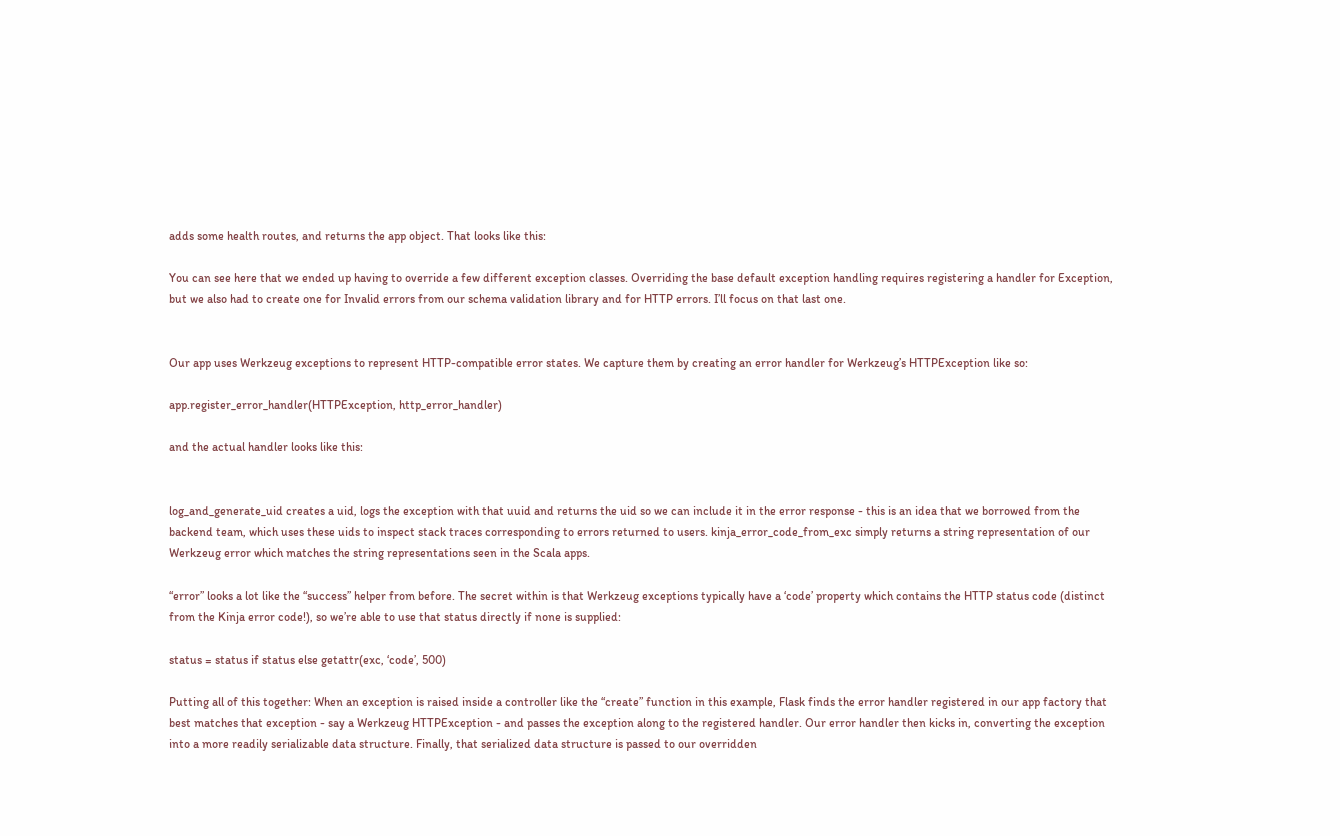adds some health routes, and returns the app object. That looks like this:

You can see here that we ended up having to override a few different exception classes. Overriding the base default exception handling requires registering a handler for Exception, but we also had to create one for Invalid errors from our schema validation library and for HTTP errors. I’ll focus on that last one.


Our app uses Werkzeug exceptions to represent HTTP-compatible error states. We capture them by creating an error handler for Werkzeug’s HTTPException like so:

app.register_error_handler(HTTPException, http_error_handler)

and the actual handler looks like this:


log_and_generate_uid creates a uid, logs the exception with that uuid and returns the uid so we can include it in the error response - this is an idea that we borrowed from the backend team, which uses these uids to inspect stack traces corresponding to errors returned to users. kinja_error_code_from_exc simply returns a string representation of our Werkzeug error which matches the string representations seen in the Scala apps.

“error” looks a lot like the “success” helper from before. The secret within is that Werkzeug exceptions typically have a ‘code’ property which contains the HTTP status code (distinct from the Kinja error code!), so we’re able to use that status directly if none is supplied:

status = status if status else getattr(exc, ‘code’, 500)

Putting all of this together: When an exception is raised inside a controller like the “create” function in this example, Flask finds the error handler registered in our app factory that best matches that exception - say a Werkzeug HTTPException - and passes the exception along to the registered handler. Our error handler then kicks in, converting the exception into a more readily serializable data structure. Finally, that serialized data structure is passed to our overridden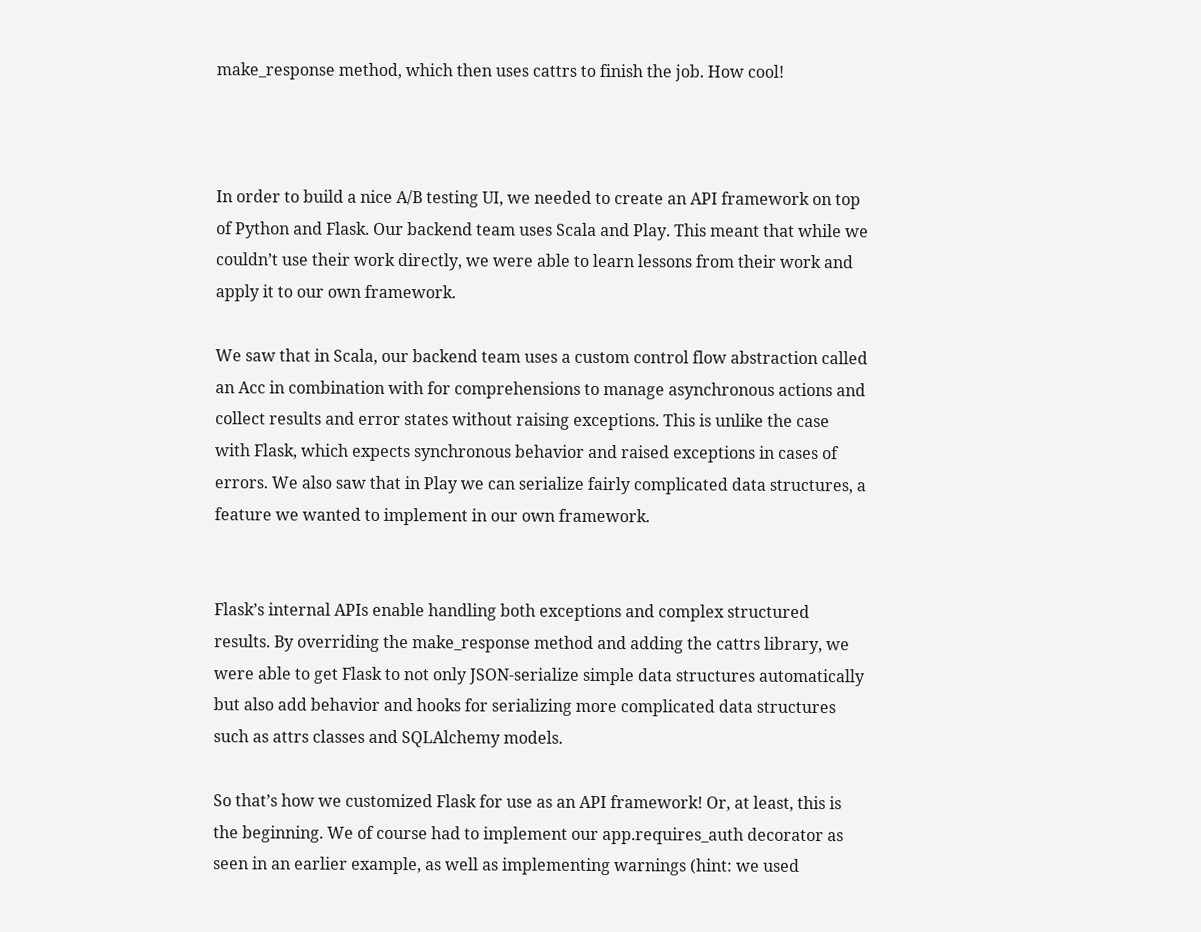make_response method, which then uses cattrs to finish the job. How cool!



In order to build a nice A/B testing UI, we needed to create an API framework on top of Python and Flask. Our backend team uses Scala and Play. This meant that while we couldn’t use their work directly, we were able to learn lessons from their work and apply it to our own framework.

We saw that in Scala, our backend team uses a custom control flow abstraction called an Acc in combination with for comprehensions to manage asynchronous actions and collect results and error states without raising exceptions. This is unlike the case with Flask, which expects synchronous behavior and raised exceptions in cases of errors. We also saw that in Play we can serialize fairly complicated data structures, a feature we wanted to implement in our own framework.


Flask’s internal APIs enable handling both exceptions and complex structured results. By overriding the make_response method and adding the cattrs library, we were able to get Flask to not only JSON-serialize simple data structures automatically but also add behavior and hooks for serializing more complicated data structures such as attrs classes and SQLAlchemy models.

So that’s how we customized Flask for use as an API framework! Or, at least, this is the beginning. We of course had to implement our app.requires_auth decorator as seen in an earlier example, as well as implementing warnings (hint: we used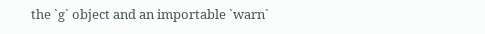the `g` object and an importable `warn`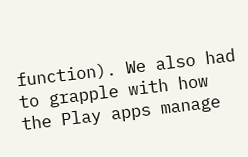function). We also had to grapple with how the Play apps manage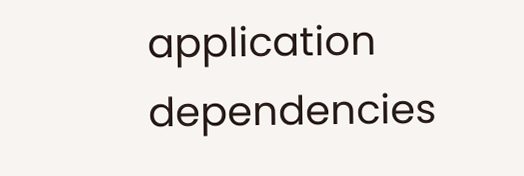application dependencies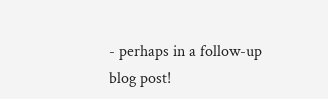- perhaps in a follow-up blog post!